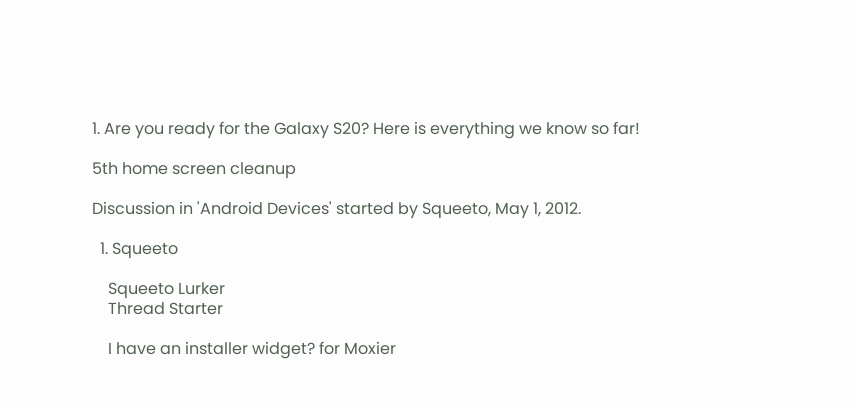1. Are you ready for the Galaxy S20? Here is everything we know so far!

5th home screen cleanup

Discussion in 'Android Devices' started by Squeeto, May 1, 2012.

  1. Squeeto

    Squeeto Lurker
    Thread Starter

    I have an installer widget? for Moxier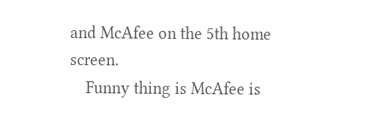and McAfee on the 5th home screen.
    Funny thing is McAfee is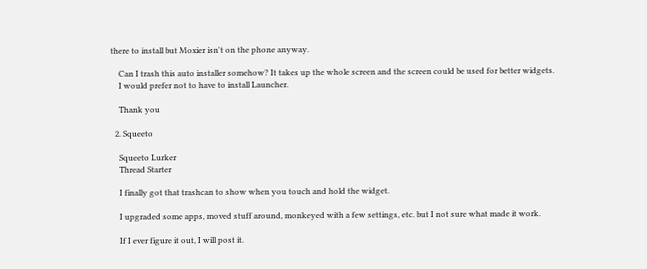there to install but Moxier isn't on the phone anyway.

    Can I trash this auto installer somehow? It takes up the whole screen and the screen could be used for better widgets.
    I would prefer not to have to install Launcher.

    Thank you

  2. Squeeto

    Squeeto Lurker
    Thread Starter

    I finally got that trashcan to show when you touch and hold the widget.

    I upgraded some apps, moved stuff around, monkeyed with a few settings, etc. but I not sure what made it work.

    If I ever figure it out, I will post it.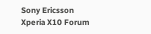Sony Ericsson Xperia X10 Forum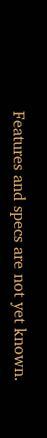Features and specs are not yet known.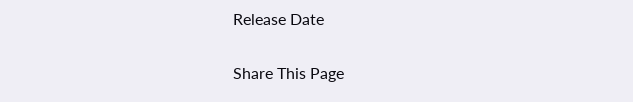Release Date

Share This Page